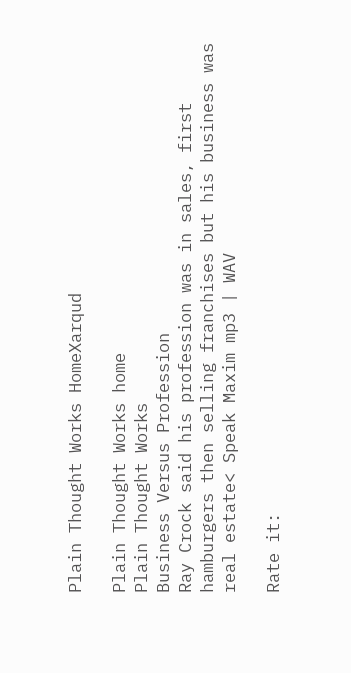Plain Thought Works HomeXarqud

Plain Thought Works home
Plain Thought Works
Business Versus Profession
Ray Crock said his profession was in sales, first hamburgers then selling franchises but his business was real estate< Speak Maxim mp3 | WAV

Rate it: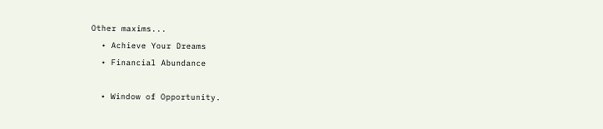Other maxims...
  • Achieve Your Dreams
  • Financial Abundance

  • Window of Opportunity.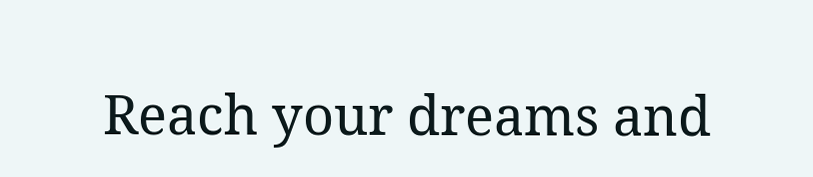Reach your dreams and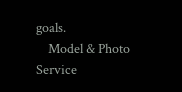goals.
    Model & Photo Service